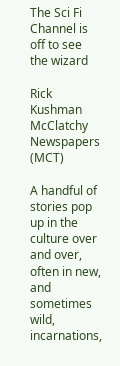The Sci Fi Channel is off to see the wizard

Rick Kushman
McClatchy Newspapers (MCT)

A handful of stories pop up in the culture over and over, often in new, and sometimes wild, incarnations,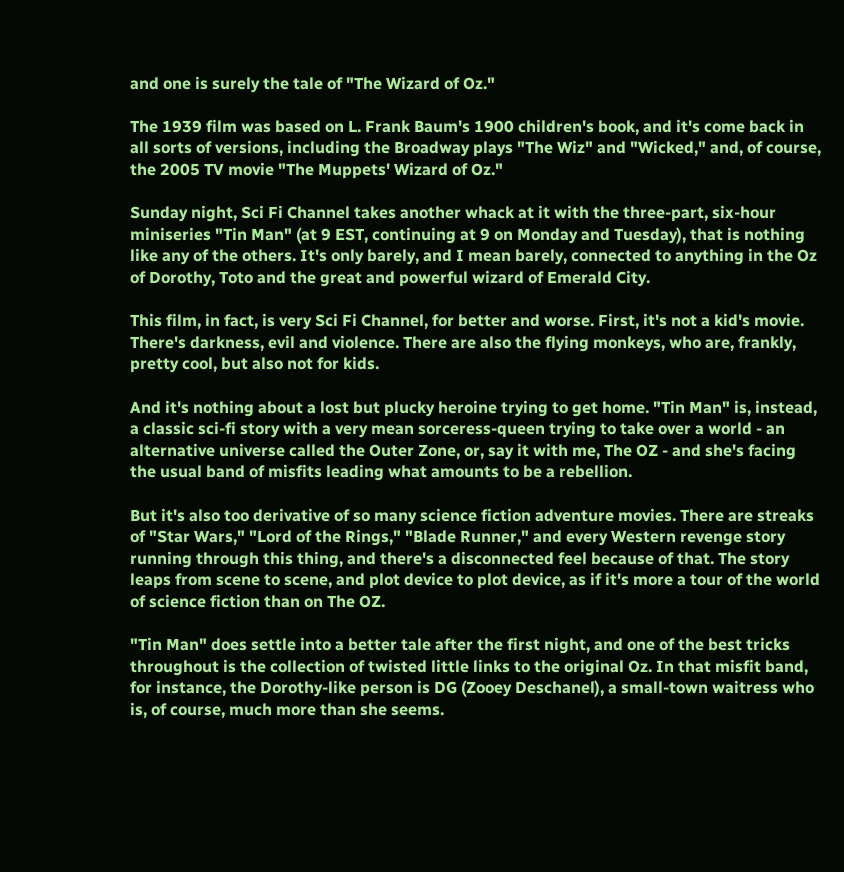and one is surely the tale of "The Wizard of Oz."

The 1939 film was based on L. Frank Baum's 1900 children's book, and it's come back in all sorts of versions, including the Broadway plays "The Wiz" and "Wicked," and, of course, the 2005 TV movie "The Muppets' Wizard of Oz."

Sunday night, Sci Fi Channel takes another whack at it with the three-part, six-hour miniseries "Tin Man" (at 9 EST, continuing at 9 on Monday and Tuesday), that is nothing like any of the others. It's only barely, and I mean barely, connected to anything in the Oz of Dorothy, Toto and the great and powerful wizard of Emerald City.

This film, in fact, is very Sci Fi Channel, for better and worse. First, it's not a kid's movie. There's darkness, evil and violence. There are also the flying monkeys, who are, frankly, pretty cool, but also not for kids.

And it's nothing about a lost but plucky heroine trying to get home. "Tin Man" is, instead, a classic sci-fi story with a very mean sorceress-queen trying to take over a world - an alternative universe called the Outer Zone, or, say it with me, The OZ - and she's facing the usual band of misfits leading what amounts to be a rebellion.

But it's also too derivative of so many science fiction adventure movies. There are streaks of "Star Wars," "Lord of the Rings," "Blade Runner," and every Western revenge story running through this thing, and there's a disconnected feel because of that. The story leaps from scene to scene, and plot device to plot device, as if it's more a tour of the world of science fiction than on The OZ.

"Tin Man" does settle into a better tale after the first night, and one of the best tricks throughout is the collection of twisted little links to the original Oz. In that misfit band, for instance, the Dorothy-like person is DG (Zooey Deschanel), a small-town waitress who is, of course, much more than she seems.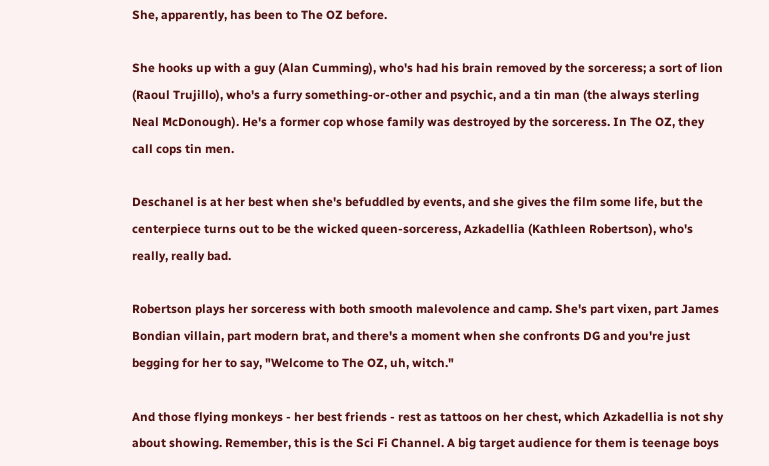She, apparently, has been to The OZ before.

She hooks up with a guy (Alan Cumming), who's had his brain removed by the sorceress; a sort of lion (Raoul Trujillo), who's a furry something-or-other and psychic, and a tin man (the always sterling Neal McDonough). He's a former cop whose family was destroyed by the sorceress. In The OZ, they call cops tin men.

Deschanel is at her best when she's befuddled by events, and she gives the film some life, but the centerpiece turns out to be the wicked queen-sorceress, Azkadellia (Kathleen Robertson), who's really, really bad.

Robertson plays her sorceress with both smooth malevolence and camp. She's part vixen, part James Bondian villain, part modern brat, and there's a moment when she confronts DG and you're just begging for her to say, "Welcome to The OZ, uh, witch."

And those flying monkeys - her best friends - rest as tattoos on her chest, which Azkadellia is not shy about showing. Remember, this is the Sci Fi Channel. A big target audience for them is teenage boys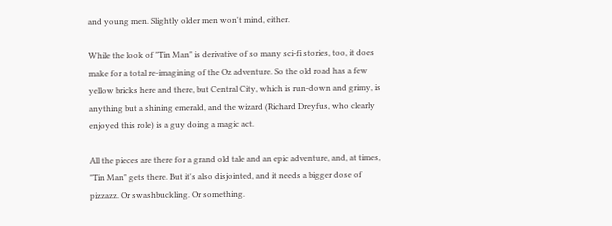and young men. Slightly older men won't mind, either.

While the look of "Tin Man" is derivative of so many sci-fi stories, too, it does make for a total re-imagining of the Oz adventure. So the old road has a few yellow bricks here and there, but Central City, which is run-down and grimy, is anything but a shining emerald, and the wizard (Richard Dreyfus, who clearly enjoyed this role) is a guy doing a magic act.

All the pieces are there for a grand old tale and an epic adventure, and, at times, "Tin Man" gets there. But it's also disjointed, and it needs a bigger dose of pizzazz. Or swashbuckling. Or something.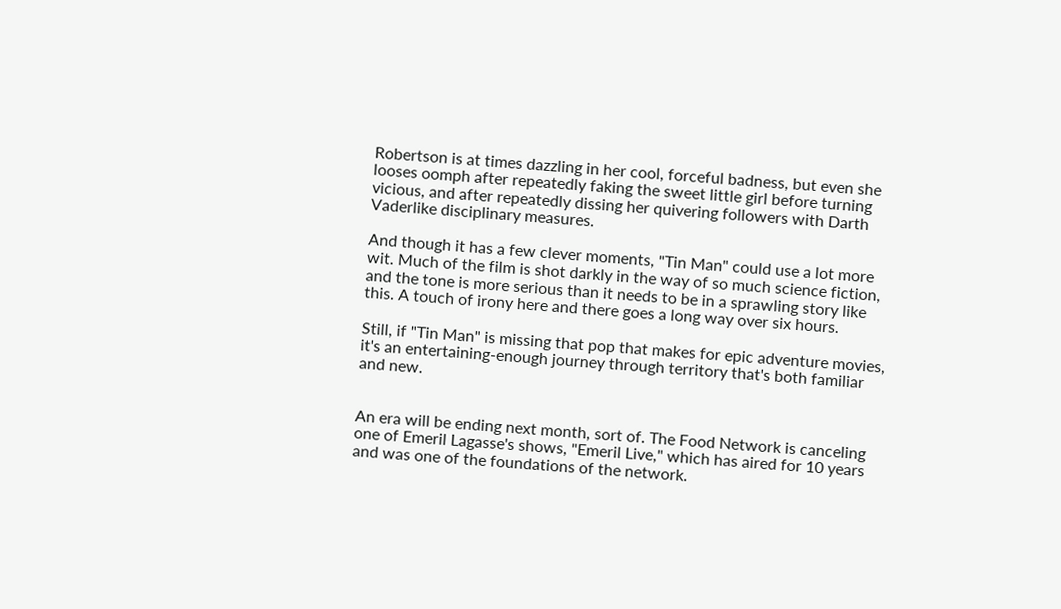Robertson is at times dazzling in her cool, forceful badness, but even she looses oomph after repeatedly faking the sweet little girl before turning vicious, and after repeatedly dissing her quivering followers with Darth Vaderlike disciplinary measures.

And though it has a few clever moments, "Tin Man" could use a lot more wit. Much of the film is shot darkly in the way of so much science fiction, and the tone is more serious than it needs to be in a sprawling story like this. A touch of irony here and there goes a long way over six hours.

Still, if "Tin Man" is missing that pop that makes for epic adventure movies, it's an entertaining-enough journey through territory that's both familiar and new.


An era will be ending next month, sort of. The Food Network is canceling one of Emeril Lagasse's shows, "Emeril Live," which has aired for 10 years and was one of the foundations of the network.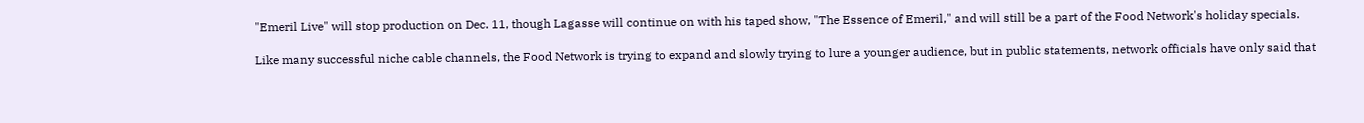"Emeril Live" will stop production on Dec. 11, though Lagasse will continue on with his taped show, "The Essence of Emeril," and will still be a part of the Food Network's holiday specials.

Like many successful niche cable channels, the Food Network is trying to expand and slowly trying to lure a younger audience, but in public statements, network officials have only said that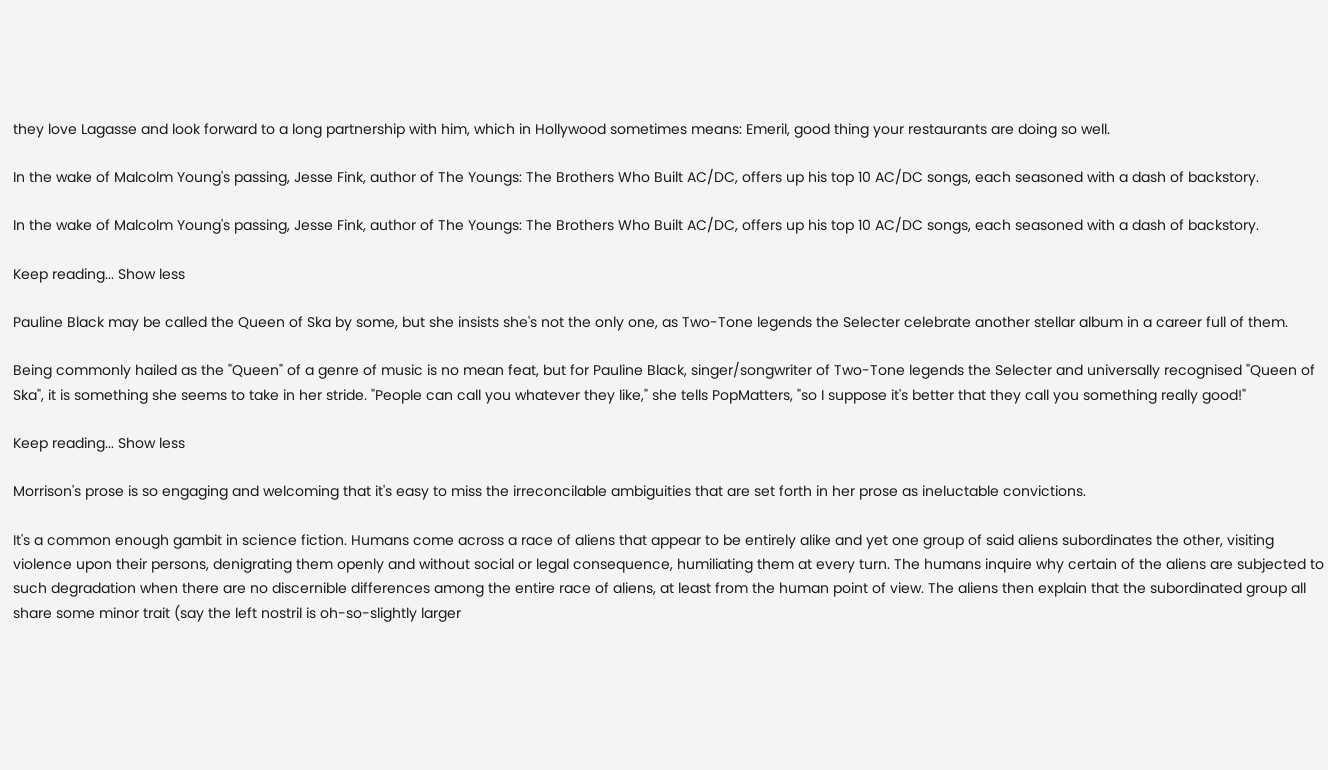they love Lagasse and look forward to a long partnership with him, which in Hollywood sometimes means: Emeril, good thing your restaurants are doing so well.

In the wake of Malcolm Young's passing, Jesse Fink, author of The Youngs: The Brothers Who Built AC/DC, offers up his top 10 AC/DC songs, each seasoned with a dash of backstory.

In the wake of Malcolm Young's passing, Jesse Fink, author of The Youngs: The Brothers Who Built AC/DC, offers up his top 10 AC/DC songs, each seasoned with a dash of backstory.

Keep reading... Show less

Pauline Black may be called the Queen of Ska by some, but she insists she's not the only one, as Two-Tone legends the Selecter celebrate another stellar album in a career full of them.

Being commonly hailed as the "Queen" of a genre of music is no mean feat, but for Pauline Black, singer/songwriter of Two-Tone legends the Selecter and universally recognised "Queen of Ska", it is something she seems to take in her stride. "People can call you whatever they like," she tells PopMatters, "so I suppose it's better that they call you something really good!"

Keep reading... Show less

Morrison's prose is so engaging and welcoming that it's easy to miss the irreconcilable ambiguities that are set forth in her prose as ineluctable convictions.

It's a common enough gambit in science fiction. Humans come across a race of aliens that appear to be entirely alike and yet one group of said aliens subordinates the other, visiting violence upon their persons, denigrating them openly and without social or legal consequence, humiliating them at every turn. The humans inquire why certain of the aliens are subjected to such degradation when there are no discernible differences among the entire race of aliens, at least from the human point of view. The aliens then explain that the subordinated group all share some minor trait (say the left nostril is oh-so-slightly larger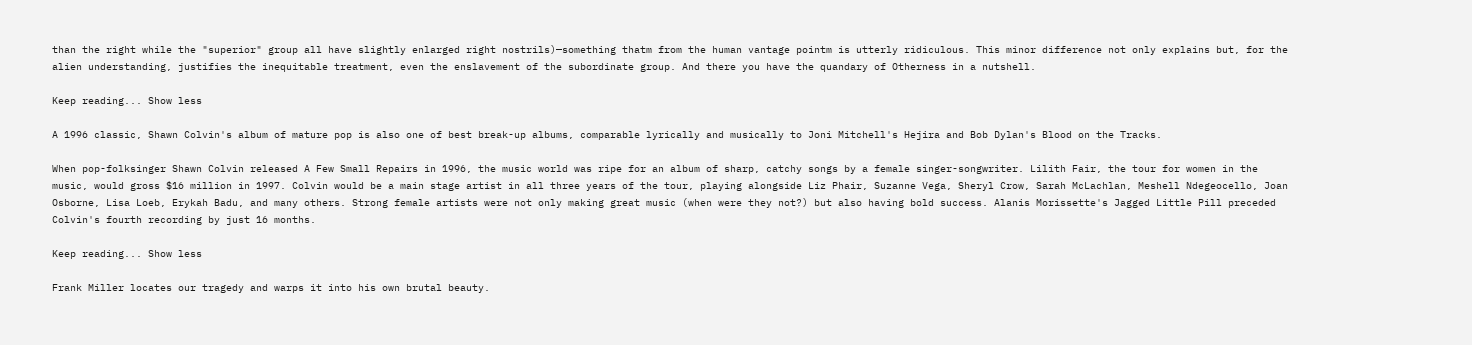than the right while the "superior" group all have slightly enlarged right nostrils)—something thatm from the human vantage pointm is utterly ridiculous. This minor difference not only explains but, for the alien understanding, justifies the inequitable treatment, even the enslavement of the subordinate group. And there you have the quandary of Otherness in a nutshell.

Keep reading... Show less

A 1996 classic, Shawn Colvin's album of mature pop is also one of best break-up albums, comparable lyrically and musically to Joni Mitchell's Hejira and Bob Dylan's Blood on the Tracks.

When pop-folksinger Shawn Colvin released A Few Small Repairs in 1996, the music world was ripe for an album of sharp, catchy songs by a female singer-songwriter. Lilith Fair, the tour for women in the music, would gross $16 million in 1997. Colvin would be a main stage artist in all three years of the tour, playing alongside Liz Phair, Suzanne Vega, Sheryl Crow, Sarah McLachlan, Meshell Ndegeocello, Joan Osborne, Lisa Loeb, Erykah Badu, and many others. Strong female artists were not only making great music (when were they not?) but also having bold success. Alanis Morissette's Jagged Little Pill preceded Colvin's fourth recording by just 16 months.

Keep reading... Show less

Frank Miller locates our tragedy and warps it into his own brutal beauty.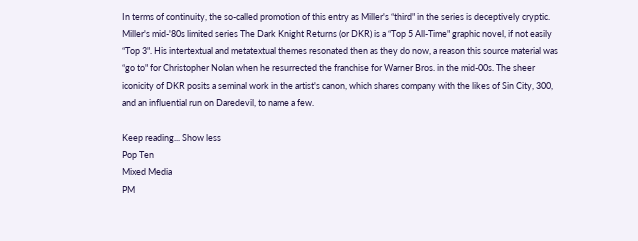In terms of continuity, the so-called promotion of this entry as Miller's “third" in the series is deceptively cryptic. Miller's mid-'80s limited series The Dark Knight Returns (or DKR) is a “Top 5 All-Time" graphic novel, if not easily “Top 3". His intertextual and metatextual themes resonated then as they do now, a reason this source material was “go to" for Christopher Nolan when he resurrected the franchise for Warner Bros. in the mid-00s. The sheer iconicity of DKR posits a seminal work in the artist's canon, which shares company with the likes of Sin City, 300, and an influential run on Daredevil, to name a few.

Keep reading... Show less
Pop Ten
Mixed Media
PM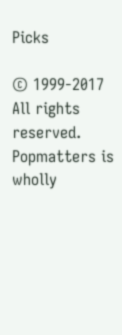Picks

© 1999-2017 All rights reserved.
Popmatters is wholly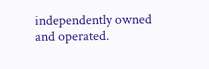independently owned and operated.